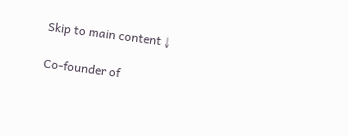Skip to main content ↓

Co-founder of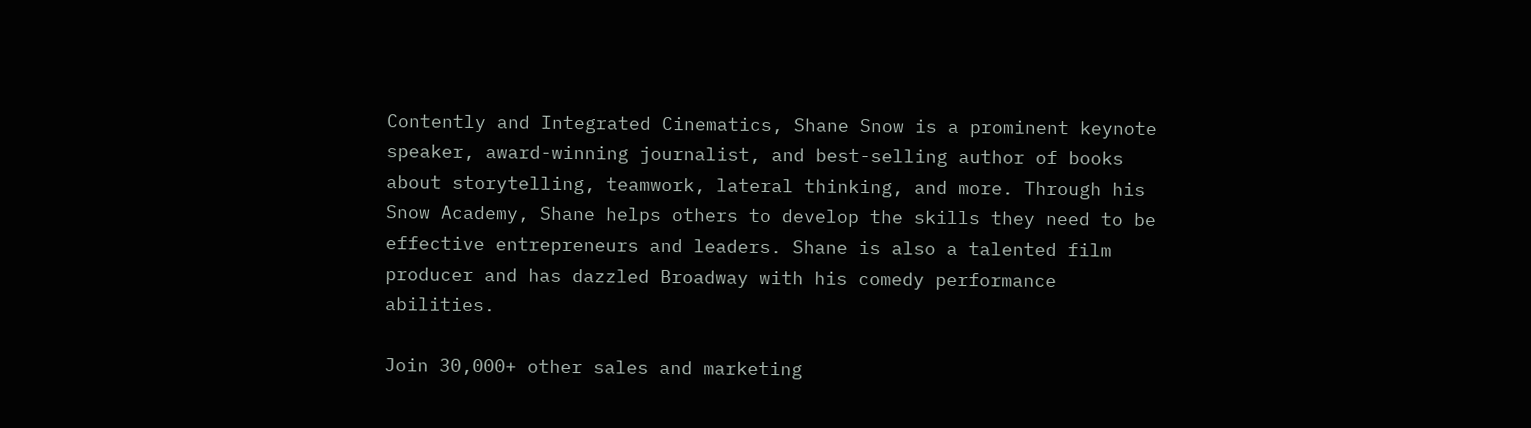Contently and Integrated Cinematics, Shane Snow is a prominent keynote speaker, award-winning journalist, and best-selling author of books about storytelling, teamwork, lateral thinking, and more. Through his Snow Academy, Shane helps others to develop the skills they need to be effective entrepreneurs and leaders. Shane is also a talented film producer and has dazzled Broadway with his comedy performance abilities.

Join 30,000+ other sales and marketing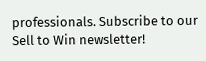professionals. Subscribe to our Sell to Win newsletter!